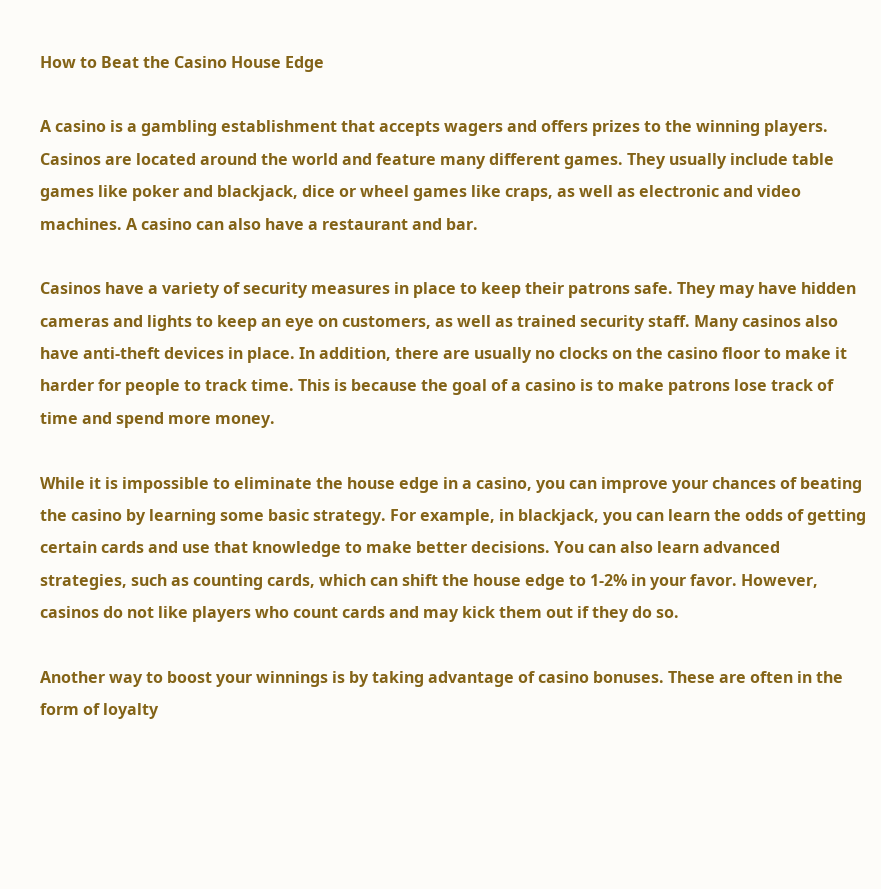How to Beat the Casino House Edge

A casino is a gambling establishment that accepts wagers and offers prizes to the winning players. Casinos are located around the world and feature many different games. They usually include table games like poker and blackjack, dice or wheel games like craps, as well as electronic and video machines. A casino can also have a restaurant and bar.

Casinos have a variety of security measures in place to keep their patrons safe. They may have hidden cameras and lights to keep an eye on customers, as well as trained security staff. Many casinos also have anti-theft devices in place. In addition, there are usually no clocks on the casino floor to make it harder for people to track time. This is because the goal of a casino is to make patrons lose track of time and spend more money.

While it is impossible to eliminate the house edge in a casino, you can improve your chances of beating the casino by learning some basic strategy. For example, in blackjack, you can learn the odds of getting certain cards and use that knowledge to make better decisions. You can also learn advanced strategies, such as counting cards, which can shift the house edge to 1-2% in your favor. However, casinos do not like players who count cards and may kick them out if they do so.

Another way to boost your winnings is by taking advantage of casino bonuses. These are often in the form of loyalty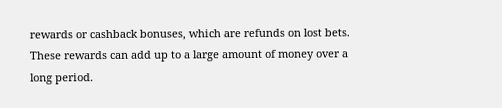rewards or cashback bonuses, which are refunds on lost bets. These rewards can add up to a large amount of money over a long period.